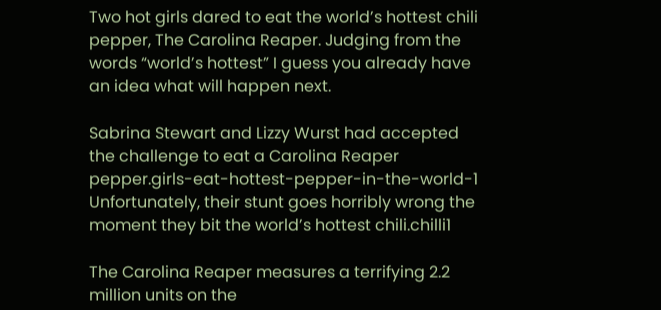Two hot girls dared to eat the world’s hottest chili pepper, The Carolina Reaper. Judging from the words “world’s hottest” I guess you already have an idea what will happen next.

Sabrina Stewart and Lizzy Wurst had accepted the challenge to eat a Carolina Reaper pepper.girls-eat-hottest-pepper-in-the-world-1
Unfortunately, their stunt goes horribly wrong the moment they bit the world’s hottest chili.chilli1

The Carolina Reaper measures a terrifying 2.2 million units on the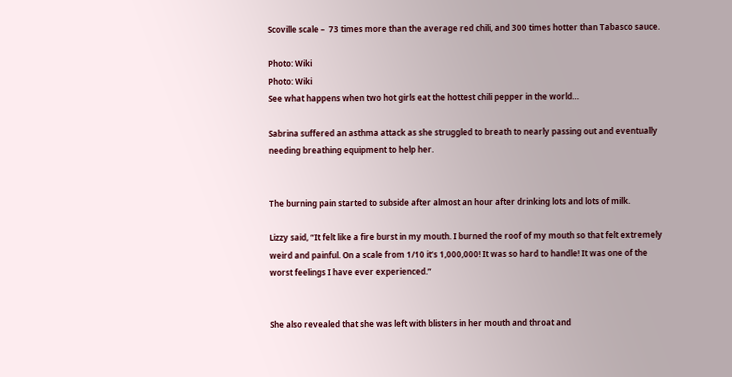Scoville scale –  73 times more than the average red chili, and 300 times hotter than Tabasco sauce.

Photo: Wiki
Photo: Wiki
See what happens when two hot girls eat the hottest chili pepper in the world…

Sabrina suffered an asthma attack as she struggled to breath to nearly passing out and eventually needing breathing equipment to help her.


The burning pain started to subside after almost an hour after drinking lots and lots of milk.

Lizzy said, “It felt like a fire burst in my mouth. I burned the roof of my mouth so that felt extremely weird and painful. On a scale from 1/10 it’s 1,000,000! It was so hard to handle! It was one of the worst feelings I have ever experienced.”


She also revealed that she was left with blisters in her mouth and throat and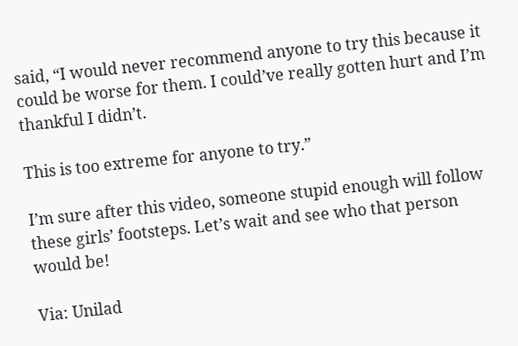said, “I would never recommend anyone to try this because it could be worse for them. I could’ve really gotten hurt and I’m thankful I didn’t.

This is too extreme for anyone to try.”

I’m sure after this video, someone stupid enough will follow these girls’ footsteps. Let’s wait and see who that person would be!

Via: Unilad